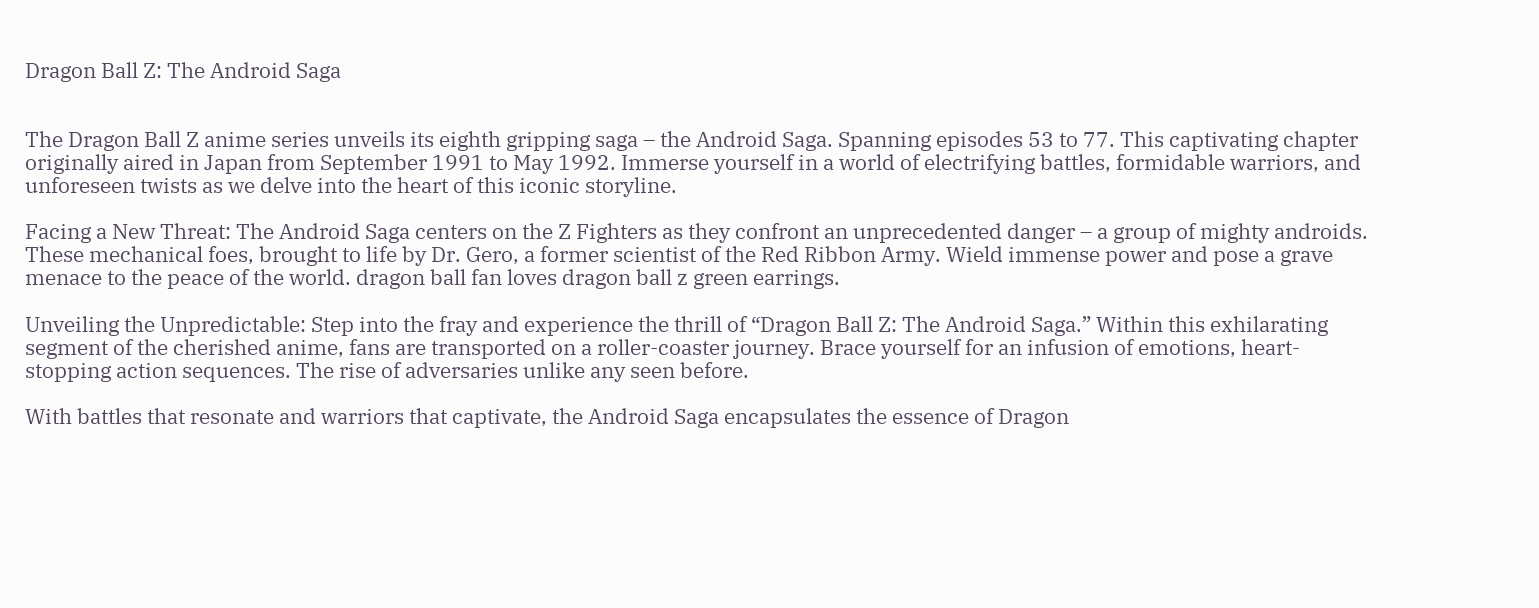Dragon Ball Z: The Android Saga


The Dragon Ball Z anime series unveils its eighth gripping saga – the Android Saga. Spanning episodes 53 to 77. This captivating chapter originally aired in Japan from September 1991 to May 1992. Immerse yourself in a world of electrifying battles, formidable warriors, and unforeseen twists as we delve into the heart of this iconic storyline.

Facing a New Threat: The Android Saga centers on the Z Fighters as they confront an unprecedented danger – a group of mighty androids. These mechanical foes, brought to life by Dr. Gero, a former scientist of the Red Ribbon Army. Wield immense power and pose a grave menace to the peace of the world. dragon ball fan loves dragon ball z green earrings.

Unveiling the Unpredictable: Step into the fray and experience the thrill of “Dragon Ball Z: The Android Saga.” Within this exhilarating segment of the cherished anime, fans are transported on a roller-coaster journey. Brace yourself for an infusion of emotions, heart-stopping action sequences. The rise of adversaries unlike any seen before.

With battles that resonate and warriors that captivate, the Android Saga encapsulates the essence of Dragon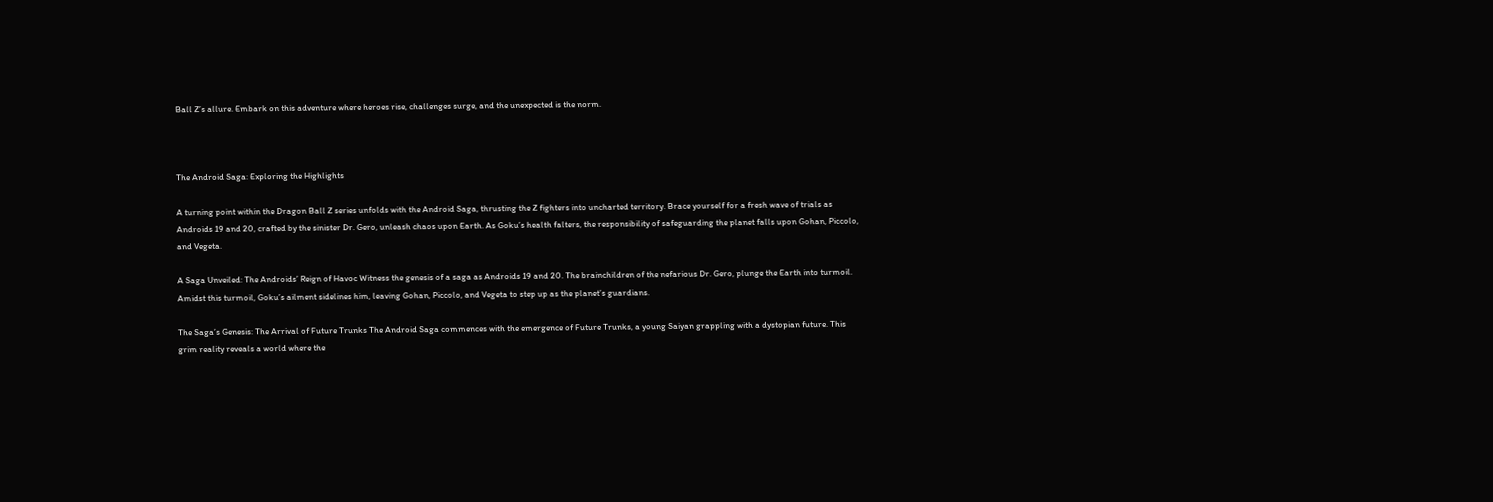Ball Z’s allure. Embark on this adventure where heroes rise, challenges surge, and the unexpected is the norm.



The Android Saga: Exploring the Highlights

A turning point within the Dragon Ball Z series unfolds with the Android Saga, thrusting the Z fighters into uncharted territory. Brace yourself for a fresh wave of trials as Androids 19 and 20, crafted by the sinister Dr. Gero, unleash chaos upon Earth. As Goku’s health falters, the responsibility of safeguarding the planet falls upon Gohan, Piccolo, and Vegeta.

A Saga Unveiled: The Androids’ Reign of Havoc Witness the genesis of a saga as Androids 19 and 20. The brainchildren of the nefarious Dr. Gero, plunge the Earth into turmoil. Amidst this turmoil, Goku’s ailment sidelines him, leaving Gohan, Piccolo, and Vegeta to step up as the planet’s guardians.

The Saga’s Genesis: The Arrival of Future Trunks The Android Saga commences with the emergence of Future Trunks, a young Saiyan grappling with a dystopian future. This grim reality reveals a world where the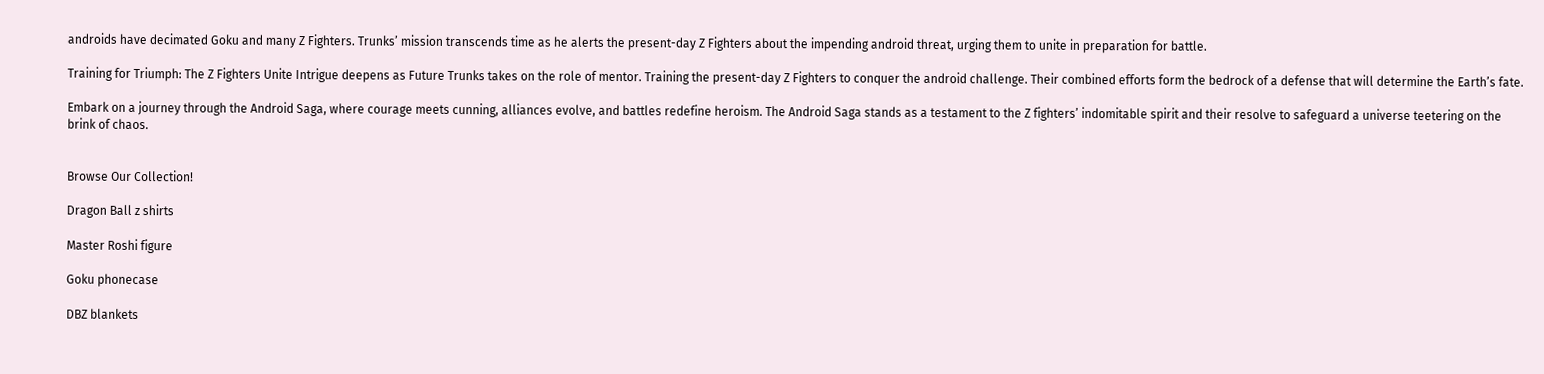androids have decimated Goku and many Z Fighters. Trunks’ mission transcends time as he alerts the present-day Z Fighters about the impending android threat, urging them to unite in preparation for battle.

Training for Triumph: The Z Fighters Unite Intrigue deepens as Future Trunks takes on the role of mentor. Training the present-day Z Fighters to conquer the android challenge. Their combined efforts form the bedrock of a defense that will determine the Earth’s fate.

Embark on a journey through the Android Saga, where courage meets cunning, alliances evolve, and battles redefine heroism. The Android Saga stands as a testament to the Z fighters’ indomitable spirit and their resolve to safeguard a universe teetering on the brink of chaos.


Browse Our Collection!

Dragon Ball z shirts

Master Roshi figure

Goku phonecase

DBZ blankets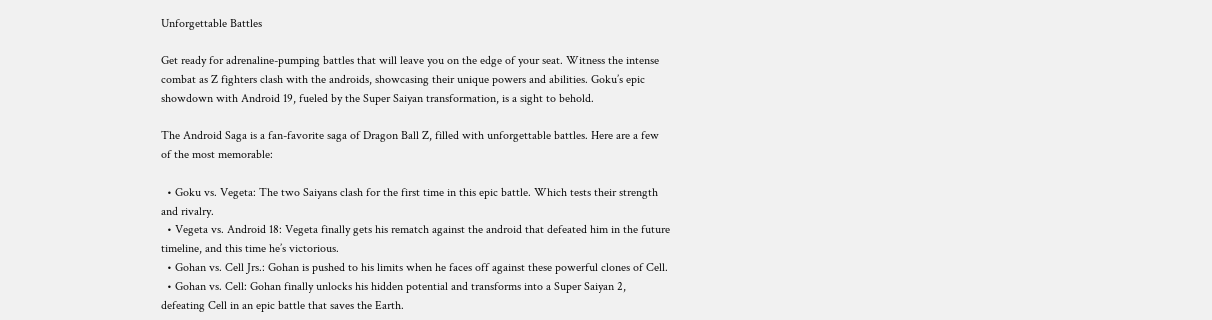Unforgettable Battles

Get ready for adrenaline-pumping battles that will leave you on the edge of your seat. Witness the intense combat as Z fighters clash with the androids, showcasing their unique powers and abilities. Goku’s epic showdown with Android 19, fueled by the Super Saiyan transformation, is a sight to behold.

The Android Saga is a fan-favorite saga of Dragon Ball Z, filled with unforgettable battles. Here are a few of the most memorable:

  • Goku vs. Vegeta: The two Saiyans clash for the first time in this epic battle. Which tests their strength and rivalry.
  • Vegeta vs. Android 18: Vegeta finally gets his rematch against the android that defeated him in the future timeline, and this time he’s victorious.
  • Gohan vs. Cell Jrs.: Gohan is pushed to his limits when he faces off against these powerful clones of Cell.
  • Gohan vs. Cell: Gohan finally unlocks his hidden potential and transforms into a Super Saiyan 2, defeating Cell in an epic battle that saves the Earth.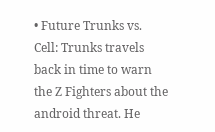• Future Trunks vs. Cell: Trunks travels back in time to warn the Z Fighters about the android threat. He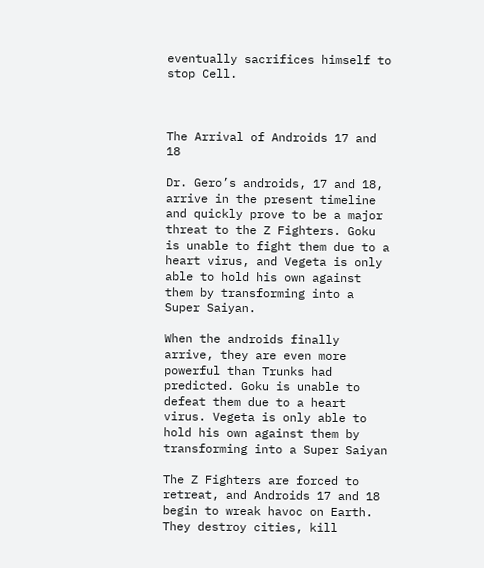eventually sacrifices himself to stop Cell.



The Arrival of Androids 17 and 18

Dr. Gero’s androids, 17 and 18, arrive in the present timeline and quickly prove to be a major threat to the Z Fighters. Goku is unable to fight them due to a heart virus, and Vegeta is only able to hold his own against them by transforming into a Super Saiyan.

When the androids finally arrive, they are even more powerful than Trunks had predicted. Goku is unable to defeat them due to a heart virus. Vegeta is only able to hold his own against them by transforming into a Super Saiyan

The Z Fighters are forced to retreat, and Androids 17 and 18 begin to wreak havoc on Earth. They destroy cities, kill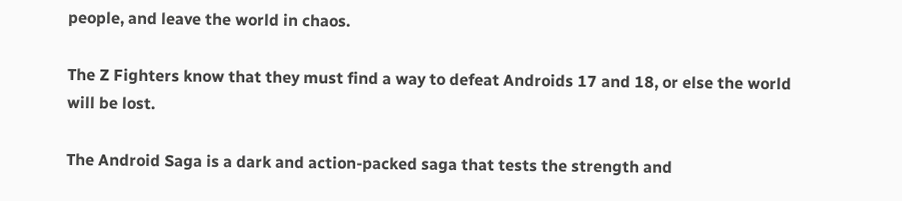people, and leave the world in chaos.

The Z Fighters know that they must find a way to defeat Androids 17 and 18, or else the world will be lost.

The Android Saga is a dark and action-packed saga that tests the strength and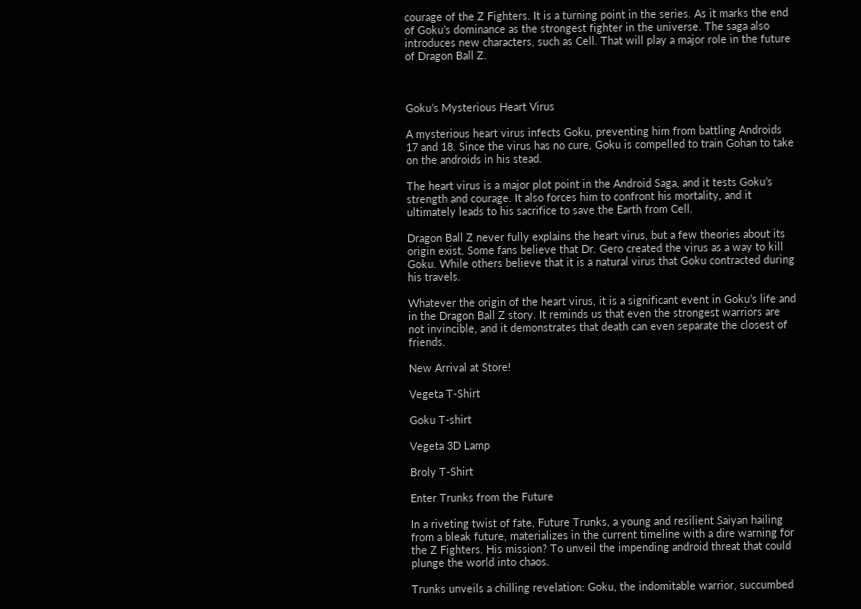courage of the Z Fighters. It is a turning point in the series. As it marks the end of Goku’s dominance as the strongest fighter in the universe. The saga also introduces new characters, such as Cell. That will play a major role in the future of Dragon Ball Z.



Goku’s Mysterious Heart Virus

A mysterious heart virus infects Goku, preventing him from battling Androids 17 and 18. Since the virus has no cure, Goku is compelled to train Gohan to take on the androids in his stead.

The heart virus is a major plot point in the Android Saga, and it tests Goku’s strength and courage. It also forces him to confront his mortality, and it ultimately leads to his sacrifice to save the Earth from Cell.

Dragon Ball Z never fully explains the heart virus, but a few theories about its origin exist. Some fans believe that Dr. Gero created the virus as a way to kill Goku. While others believe that it is a natural virus that Goku contracted during his travels.

Whatever the origin of the heart virus, it is a significant event in Goku’s life and in the Dragon Ball Z story. It reminds us that even the strongest warriors are not invincible, and it demonstrates that death can even separate the closest of friends.

New Arrival at Store!

Vegeta T-Shirt

Goku T-shirt

Vegeta 3D Lamp

Broly T-Shirt

Enter Trunks from the Future

In a riveting twist of fate, Future Trunks, a young and resilient Saiyan hailing from a bleak future, materializes in the current timeline with a dire warning for the Z Fighters. His mission? To unveil the impending android threat that could plunge the world into chaos.

Trunks unveils a chilling revelation: Goku, the indomitable warrior, succumbed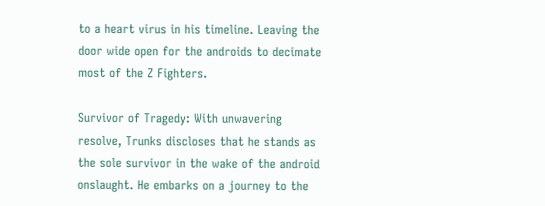to a heart virus in his timeline. Leaving the door wide open for the androids to decimate most of the Z Fighters.

Survivor of Tragedy: With unwavering resolve, Trunks discloses that he stands as the sole survivor in the wake of the android onslaught. He embarks on a journey to the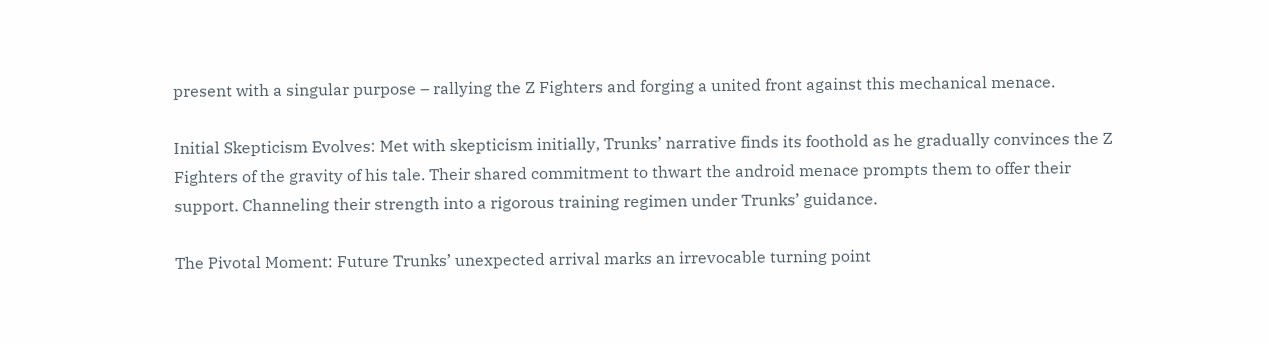present with a singular purpose – rallying the Z Fighters and forging a united front against this mechanical menace.

Initial Skepticism Evolves: Met with skepticism initially, Trunks’ narrative finds its foothold as he gradually convinces the Z Fighters of the gravity of his tale. Their shared commitment to thwart the android menace prompts them to offer their support. Channeling their strength into a rigorous training regimen under Trunks’ guidance.

The Pivotal Moment: Future Trunks’ unexpected arrival marks an irrevocable turning point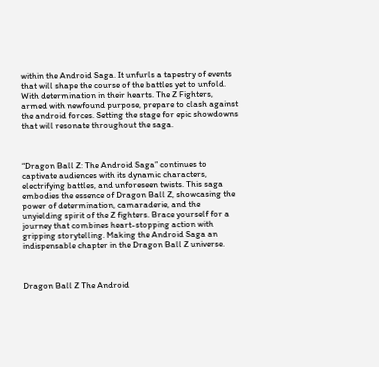within the Android Saga. It unfurls a tapestry of events that will shape the course of the battles yet to unfold. With determination in their hearts. The Z Fighters, armed with newfound purpose, prepare to clash against the android forces. Setting the stage for epic showdowns that will resonate throughout the saga.



“Dragon Ball Z: The Android Saga” continues to captivate audiences with its dynamic characters, electrifying battles, and unforeseen twists. This saga embodies the essence of Dragon Ball Z, showcasing the power of determination, camaraderie, and the unyielding spirit of the Z fighters. Brace yourself for a journey that combines heart-stopping action with gripping storytelling. Making the Android Saga an indispensable chapter in the Dragon Ball Z universe.



Dragon Ball Z The Android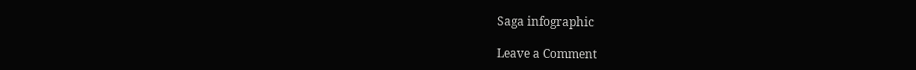Saga infographic

Leave a Comment